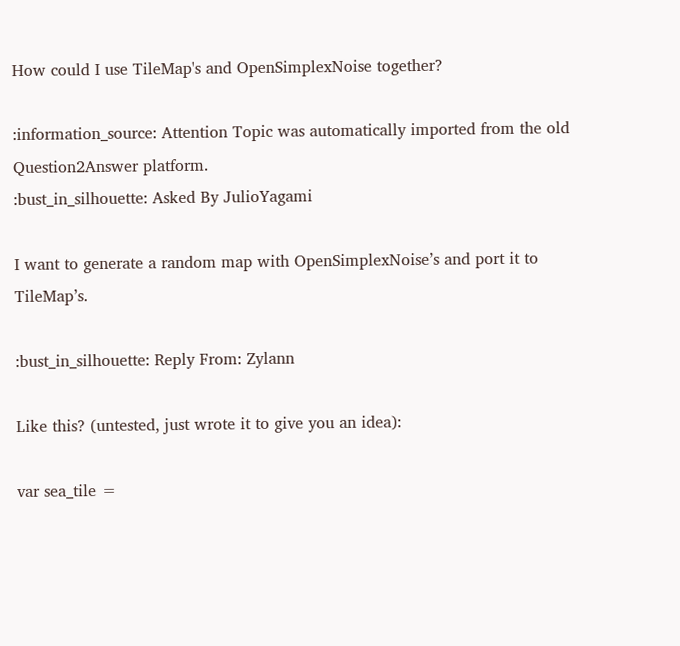How could I use TileMap's and OpenSimplexNoise together?

:information_source: Attention Topic was automatically imported from the old Question2Answer platform.
:bust_in_silhouette: Asked By JulioYagami

I want to generate a random map with OpenSimplexNoise’s and port it to TileMap’s.

:bust_in_silhouette: Reply From: Zylann

Like this? (untested, just wrote it to give you an idea):

var sea_tile =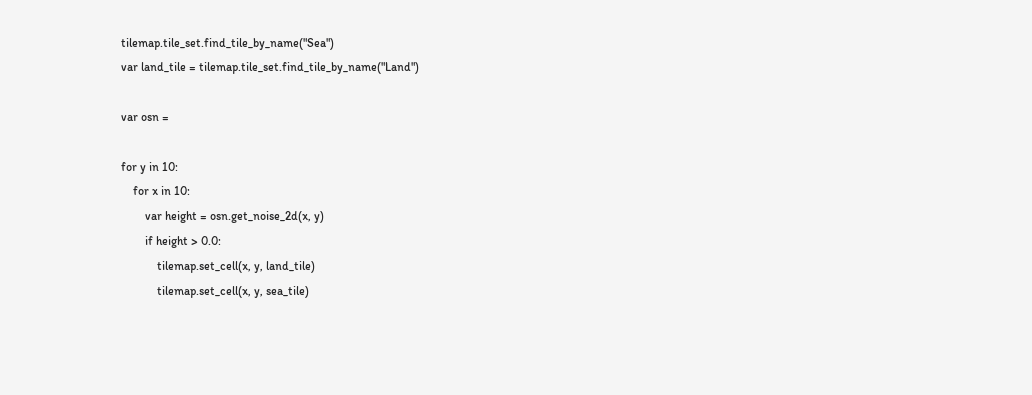tilemap.tile_set.find_tile_by_name("Sea")
var land_tile = tilemap.tile_set.find_tile_by_name("Land")

var osn =

for y in 10:
    for x in 10:
        var height = osn.get_noise_2d(x, y)
        if height > 0.0:
            tilemap.set_cell(x, y, land_tile)
            tilemap.set_cell(x, y, sea_tile)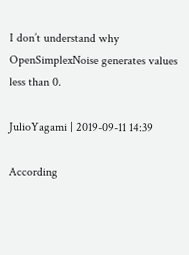I don’t understand why OpenSimplexNoise generates values less than 0.

JulioYagami | 2019-09-11 14:39

According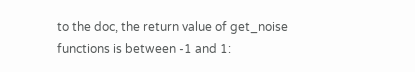to the doc, the return value of get_noise functions is between -1 and 1: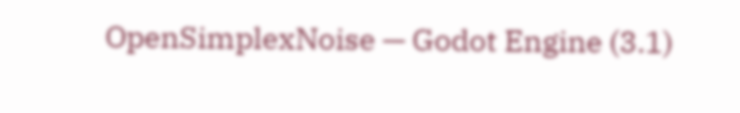OpenSimplexNoise — Godot Engine (3.1)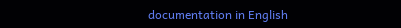documentation in English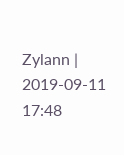Zylann | 2019-09-11 17:48